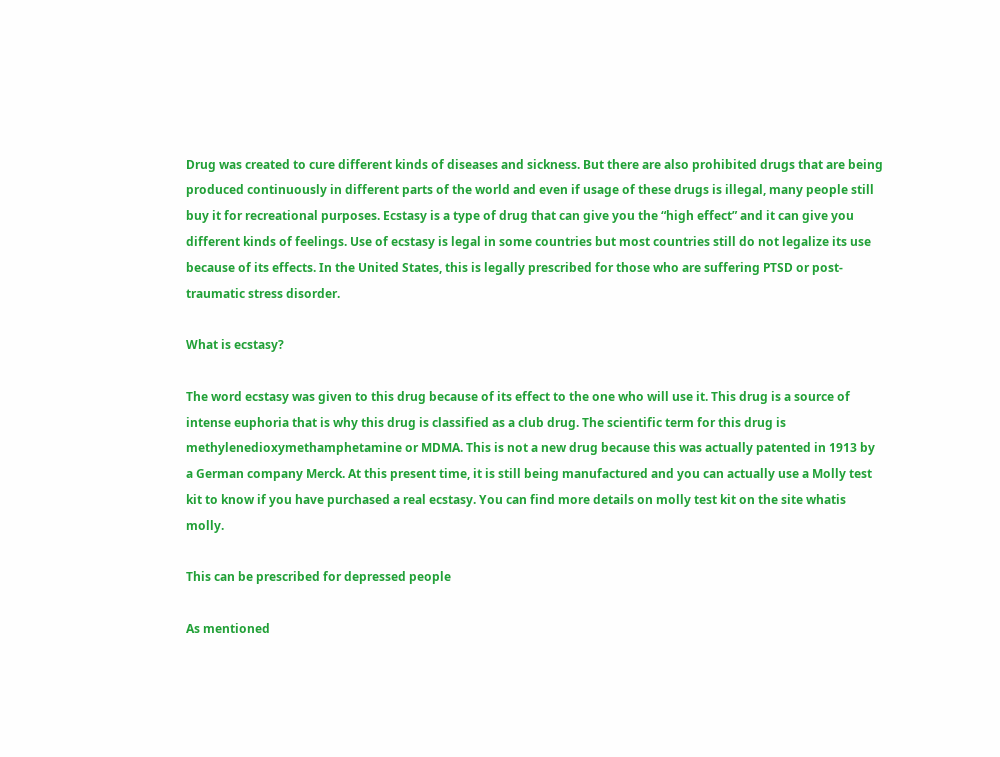Drug was created to cure different kinds of diseases and sickness. But there are also prohibited drugs that are being produced continuously in different parts of the world and even if usage of these drugs is illegal, many people still buy it for recreational purposes. Ecstasy is a type of drug that can give you the “high effect” and it can give you different kinds of feelings. Use of ecstasy is legal in some countries but most countries still do not legalize its use because of its effects. In the United States, this is legally prescribed for those who are suffering PTSD or post-traumatic stress disorder.

What is ecstasy?

The word ecstasy was given to this drug because of its effect to the one who will use it. This drug is a source of intense euphoria that is why this drug is classified as a club drug. The scientific term for this drug is methylenedioxymethamphetamine or MDMA. This is not a new drug because this was actually patented in 1913 by a German company Merck. At this present time, it is still being manufactured and you can actually use a Molly test kit to know if you have purchased a real ecstasy. You can find more details on molly test kit on the site whatis molly.

This can be prescribed for depressed people

As mentioned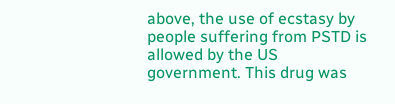above, the use of ecstasy by people suffering from PSTD is allowed by the US government. This drug was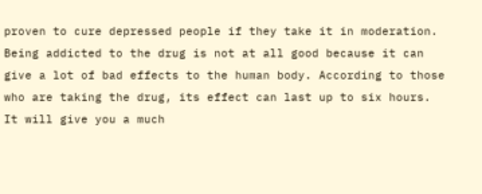proven to cure depressed people if they take it in moderation. Being addicted to the drug is not at all good because it can give a lot of bad effects to the human body. According to those who are taking the drug, its effect can last up to six hours. It will give you a much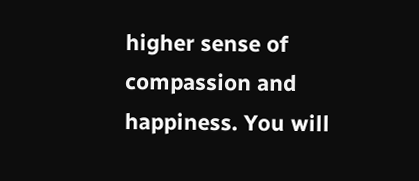higher sense of compassion and happiness. You will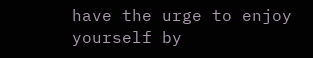have the urge to enjoy yourself by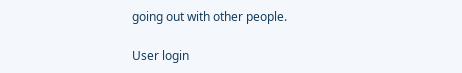going out with other people.

User login